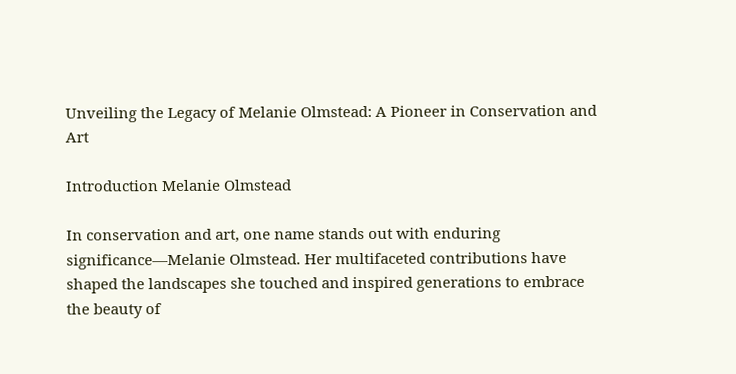Unveiling the Legacy of Melanie Olmstead: A Pioneer in Conservation and Art

Introduction Melanie Olmstead

In conservation and art, one name stands out with enduring significance—Melanie Olmstead. Her multifaceted contributions have shaped the landscapes she touched and inspired generations to embrace the beauty of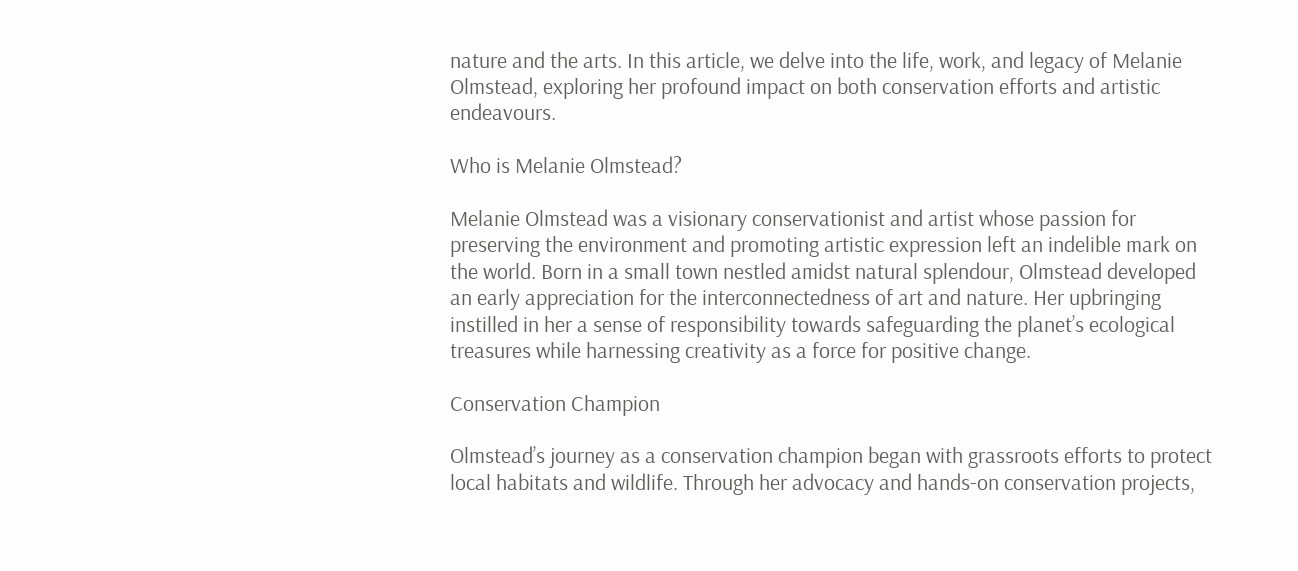nature and the arts. In this article, we delve into the life, work, and legacy of Melanie Olmstead, exploring her profound impact on both conservation efforts and artistic endeavours.

Who is Melanie Olmstead?

Melanie Olmstead was a visionary conservationist and artist whose passion for preserving the environment and promoting artistic expression left an indelible mark on the world. Born in a small town nestled amidst natural splendour, Olmstead developed an early appreciation for the interconnectedness of art and nature. Her upbringing instilled in her a sense of responsibility towards safeguarding the planet’s ecological treasures while harnessing creativity as a force for positive change.

Conservation Champion

Olmstead’s journey as a conservation champion began with grassroots efforts to protect local habitats and wildlife. Through her advocacy and hands-on conservation projects,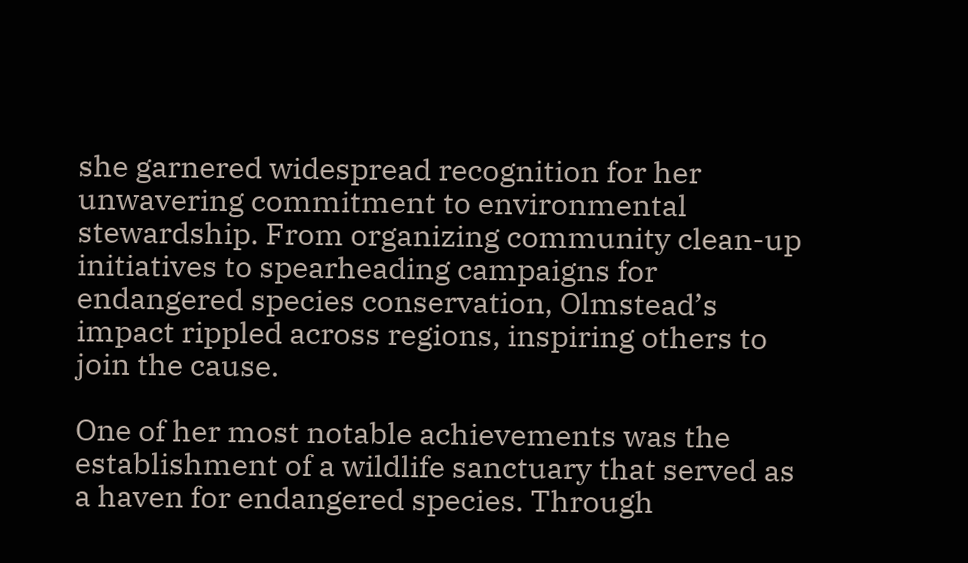she garnered widespread recognition for her unwavering commitment to environmental stewardship. From organizing community clean-up initiatives to spearheading campaigns for endangered species conservation, Olmstead’s impact rippled across regions, inspiring others to join the cause.

One of her most notable achievements was the establishment of a wildlife sanctuary that served as a haven for endangered species. Through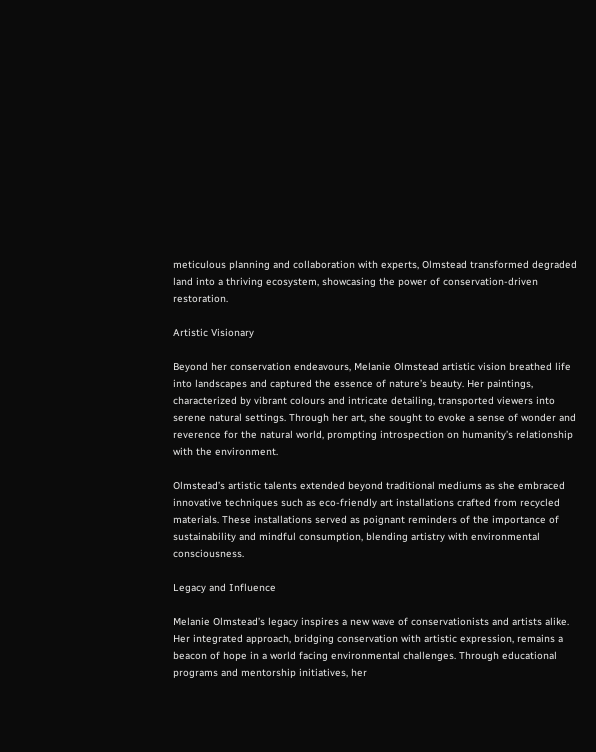meticulous planning and collaboration with experts, Olmstead transformed degraded land into a thriving ecosystem, showcasing the power of conservation-driven restoration.

Artistic Visionary

Beyond her conservation endeavours, Melanie Olmstead artistic vision breathed life into landscapes and captured the essence of nature’s beauty. Her paintings, characterized by vibrant colours and intricate detailing, transported viewers into serene natural settings. Through her art, she sought to evoke a sense of wonder and reverence for the natural world, prompting introspection on humanity’s relationship with the environment.

Olmstead’s artistic talents extended beyond traditional mediums as she embraced innovative techniques such as eco-friendly art installations crafted from recycled materials. These installations served as poignant reminders of the importance of sustainability and mindful consumption, blending artistry with environmental consciousness.

Legacy and Influence

Melanie Olmstead’s legacy inspires a new wave of conservationists and artists alike. Her integrated approach, bridging conservation with artistic expression, remains a beacon of hope in a world facing environmental challenges. Through educational programs and mentorship initiatives, her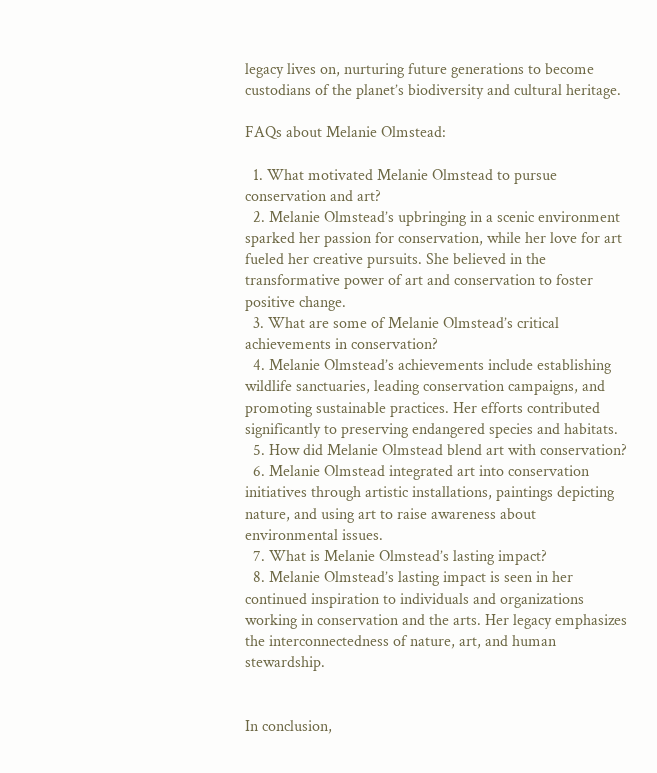legacy lives on, nurturing future generations to become custodians of the planet’s biodiversity and cultural heritage.

FAQs about Melanie Olmstead:

  1. What motivated Melanie Olmstead to pursue conservation and art?
  2. Melanie Olmstead’s upbringing in a scenic environment sparked her passion for conservation, while her love for art fueled her creative pursuits. She believed in the transformative power of art and conservation to foster positive change.
  3. What are some of Melanie Olmstead’s critical achievements in conservation?
  4. Melanie Olmstead’s achievements include establishing wildlife sanctuaries, leading conservation campaigns, and promoting sustainable practices. Her efforts contributed significantly to preserving endangered species and habitats.
  5. How did Melanie Olmstead blend art with conservation?
  6. Melanie Olmstead integrated art into conservation initiatives through artistic installations, paintings depicting nature, and using art to raise awareness about environmental issues.
  7. What is Melanie Olmstead’s lasting impact?
  8. Melanie Olmstead’s lasting impact is seen in her continued inspiration to individuals and organizations working in conservation and the arts. Her legacy emphasizes the interconnectedness of nature, art, and human stewardship.


In conclusion,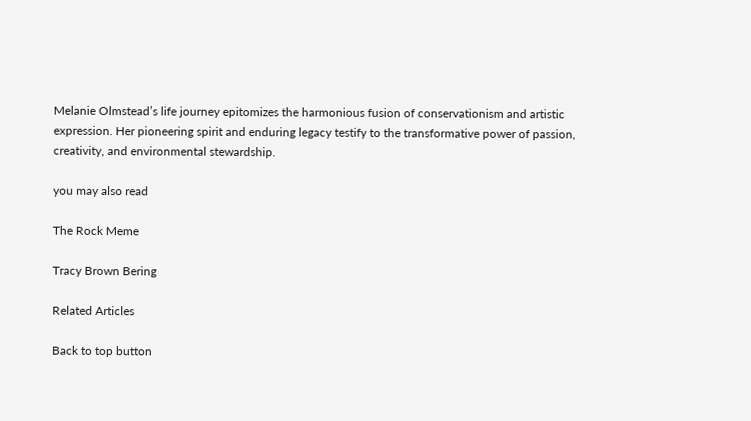Melanie Olmstead’s life journey epitomizes the harmonious fusion of conservationism and artistic expression. Her pioneering spirit and enduring legacy testify to the transformative power of passion, creativity, and environmental stewardship.

you may also read

The Rock Meme

Tracy Brown Bering

Related Articles

Back to top button